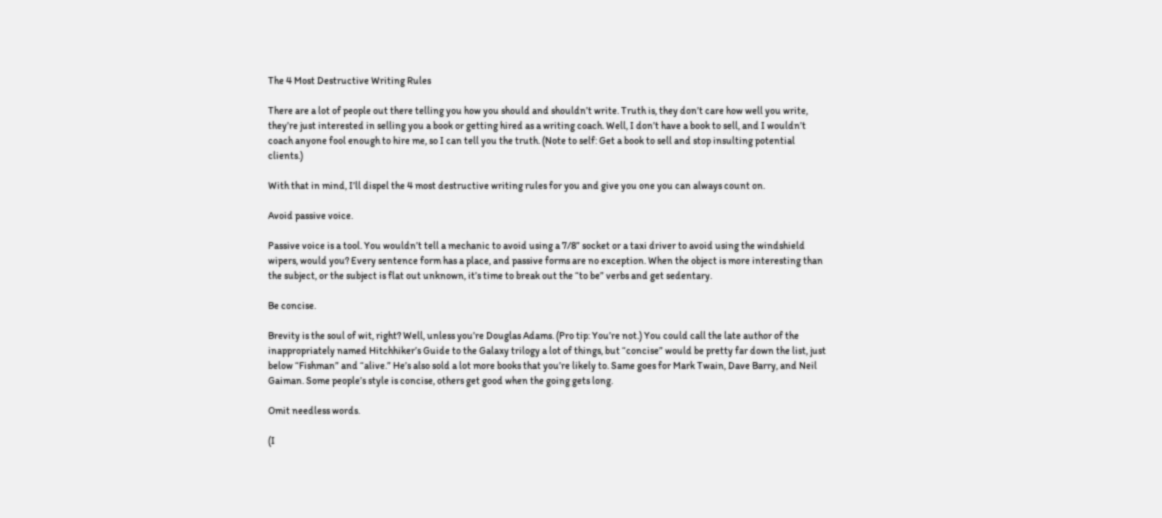The 4 Most Destructive Writing Rules

There are a lot of people out there telling you how you should and shouldn’t write. Truth is, they don’t care how well you write, they’re just interested in selling you a book or getting hired as a writing coach. Well, I don’t have a book to sell, and I wouldn’t coach anyone fool enough to hire me, so I can tell you the truth. (Note to self: Get a book to sell and stop insulting potential clients.)

With that in mind, I’ll dispel the 4 most destructive writing rules for you and give you one you can always count on.

Avoid passive voice.

Passive voice is a tool. You wouldn’t tell a mechanic to avoid using a 7/8” socket or a taxi driver to avoid using the windshield wipers, would you? Every sentence form has a place, and passive forms are no exception. When the object is more interesting than the subject, or the subject is flat out unknown, it’s time to break out the “to be” verbs and get sedentary.

Be concise.

Brevity is the soul of wit, right? Well, unless you’re Douglas Adams. (Pro tip: You’re not.) You could call the late author of the inappropriately named Hitchhiker’s Guide to the Galaxy trilogy a lot of things, but “concise” would be pretty far down the list, just below “Fishman” and “alive.” He’s also sold a lot more books that you’re likely to. Same goes for Mark Twain, Dave Barry, and Neil Gaiman. Some people’s style is concise, others get good when the going gets long.

Omit needless words.

(I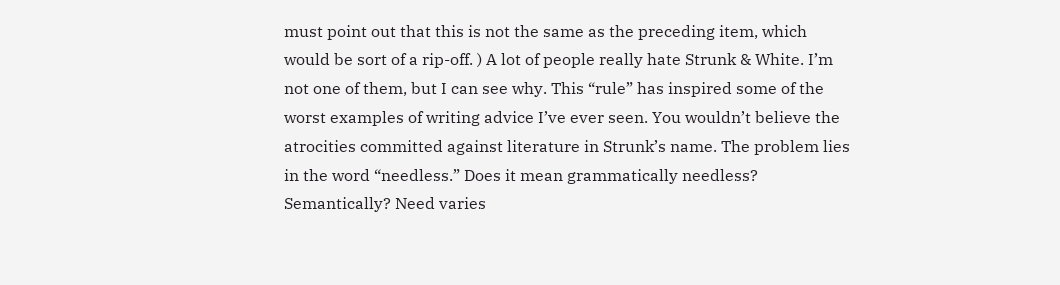must point out that this is not the same as the preceding item, which would be sort of a rip-off. ) A lot of people really hate Strunk & White. I’m not one of them, but I can see why. This “rule” has inspired some of the worst examples of writing advice I’ve ever seen. You wouldn’t believe the atrocities committed against literature in Strunk’s name. The problem lies in the word “needless.” Does it mean grammatically needless? Semantically? Need varies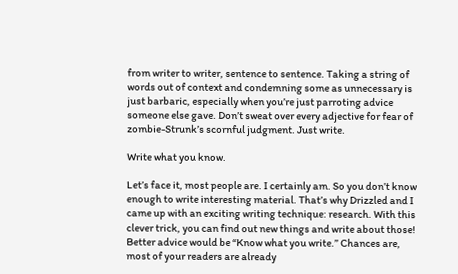from writer to writer, sentence to sentence. Taking a string of words out of context and condemning some as unnecessary is just barbaric, especially when you’re just parroting advice someone else gave. Don’t sweat over every adjective for fear of zombie-Strunk’s scornful judgment. Just write.

Write what you know.

Let’s face it, most people are. I certainly am. So you don’t know enough to write interesting material. That’s why Drizzled and I came up with an exciting writing technique: research. With this clever trick, you can find out new things and write about those! Better advice would be “Know what you write.” Chances are, most of your readers are already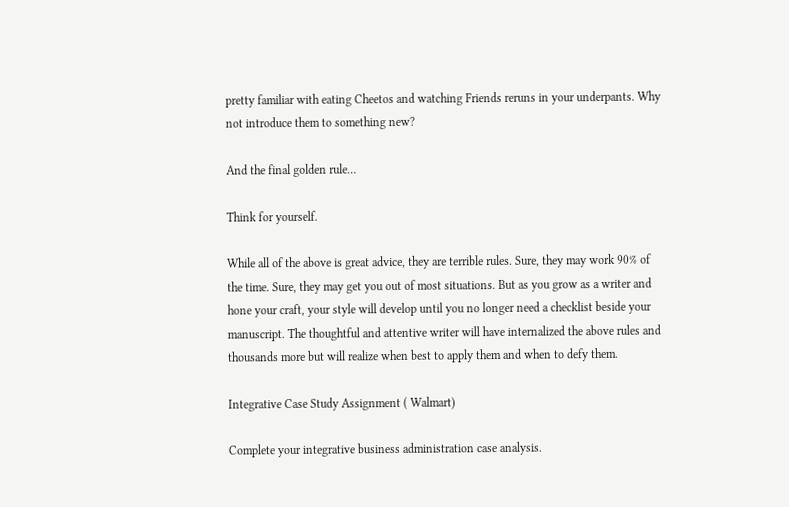pretty familiar with eating Cheetos and watching Friends reruns in your underpants. Why not introduce them to something new?

And the final golden rule…

Think for yourself.

While all of the above is great advice, they are terrible rules. Sure, they may work 90% of the time. Sure, they may get you out of most situations. But as you grow as a writer and hone your craft, your style will develop until you no longer need a checklist beside your manuscript. The thoughtful and attentive writer will have internalized the above rules and thousands more but will realize when best to apply them and when to defy them.

Integrative Case Study Assignment ( Walmart)

Complete your integrative business administration case analysis.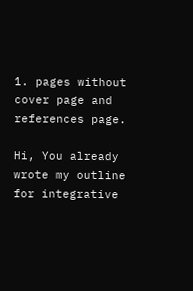1. pages without cover page and references page.

Hi, You already wrote my outline for integrative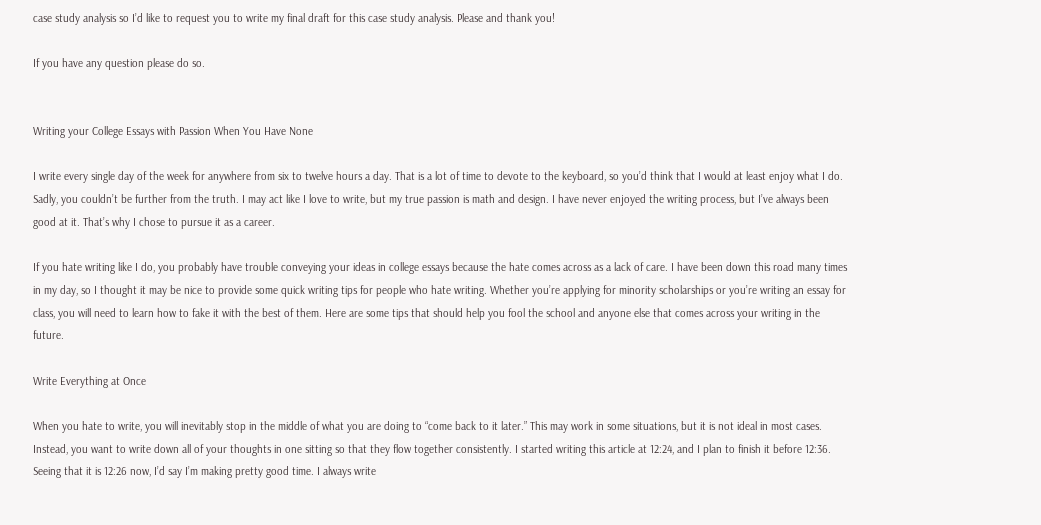case study analysis so I’d like to request you to write my final draft for this case study analysis. Please and thank you!

If you have any question please do so.


Writing your College Essays with Passion When You Have None

I write every single day of the week for anywhere from six to twelve hours a day. That is a lot of time to devote to the keyboard, so you’d think that I would at least enjoy what I do. Sadly, you couldn’t be further from the truth. I may act like I love to write, but my true passion is math and design. I have never enjoyed the writing process, but I’ve always been good at it. That’s why I chose to pursue it as a career.

If you hate writing like I do, you probably have trouble conveying your ideas in college essays because the hate comes across as a lack of care. I have been down this road many times in my day, so I thought it may be nice to provide some quick writing tips for people who hate writing. Whether you’re applying for minority scholarships or you’re writing an essay for class, you will need to learn how to fake it with the best of them. Here are some tips that should help you fool the school and anyone else that comes across your writing in the future.

Write Everything at Once

When you hate to write, you will inevitably stop in the middle of what you are doing to “come back to it later.” This may work in some situations, but it is not ideal in most cases. Instead, you want to write down all of your thoughts in one sitting so that they flow together consistently. I started writing this article at 12:24, and I plan to finish it before 12:36. Seeing that it is 12:26 now, I’d say I’m making pretty good time. I always write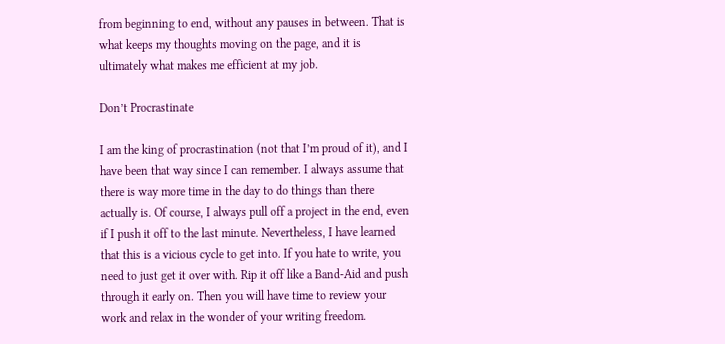from beginning to end, without any pauses in between. That is what keeps my thoughts moving on the page, and it is ultimately what makes me efficient at my job.

Don’t Procrastinate

I am the king of procrastination (not that I’m proud of it), and I have been that way since I can remember. I always assume that there is way more time in the day to do things than there actually is. Of course, I always pull off a project in the end, even if I push it off to the last minute. Nevertheless, I have learned that this is a vicious cycle to get into. If you hate to write, you need to just get it over with. Rip it off like a Band-Aid and push through it early on. Then you will have time to review your work and relax in the wonder of your writing freedom.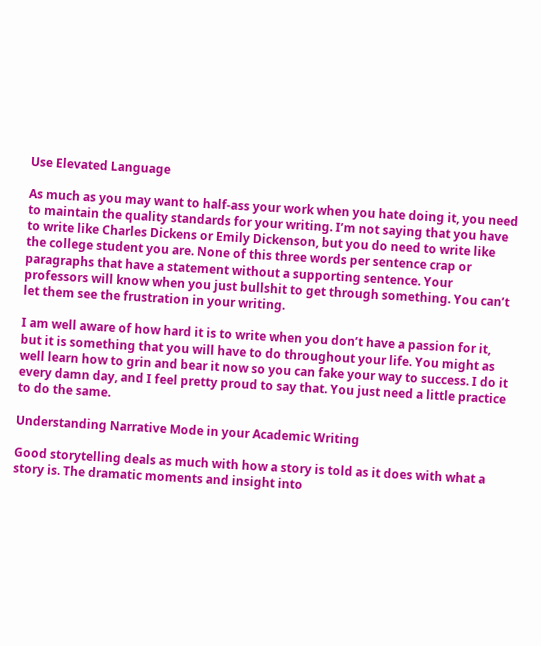Use Elevated Language

As much as you may want to half-ass your work when you hate doing it, you need to maintain the quality standards for your writing. I’m not saying that you have to write like Charles Dickens or Emily Dickenson, but you do need to write like the college student you are. None of this three words per sentence crap or paragraphs that have a statement without a supporting sentence. Your professors will know when you just bullshit to get through something. You can’t let them see the frustration in your writing.

I am well aware of how hard it is to write when you don’t have a passion for it, but it is something that you will have to do throughout your life. You might as well learn how to grin and bear it now so you can fake your way to success. I do it every damn day, and I feel pretty proud to say that. You just need a little practice to do the same.

Understanding Narrative Mode in your Academic Writing

Good storytelling deals as much with how a story is told as it does with what a story is. The dramatic moments and insight into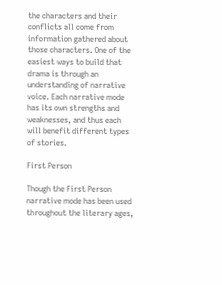the characters and their conflicts all come from information gathered about those characters. One of the easiest ways to build that drama is through an understanding of narrative voice. Each narrative mode has its own strengths and weaknesses, and thus each will benefit different types of stories.

First Person

Though the First Person narrative mode has been used throughout the literary ages,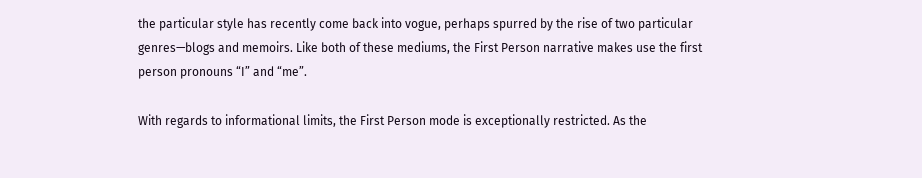the particular style has recently come back into vogue, perhaps spurred by the rise of two particular genres—blogs and memoirs. Like both of these mediums, the First Person narrative makes use the first person pronouns “I” and “me”.

With regards to informational limits, the First Person mode is exceptionally restricted. As the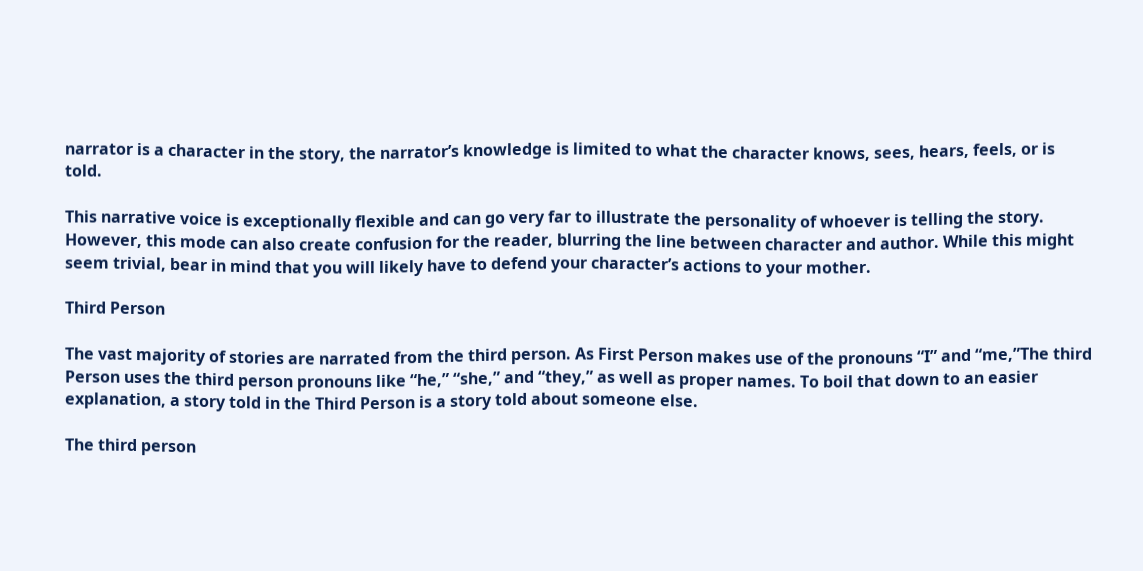narrator is a character in the story, the narrator’s knowledge is limited to what the character knows, sees, hears, feels, or is told.

This narrative voice is exceptionally flexible and can go very far to illustrate the personality of whoever is telling the story. However, this mode can also create confusion for the reader, blurring the line between character and author. While this might seem trivial, bear in mind that you will likely have to defend your character’s actions to your mother.

Third Person

The vast majority of stories are narrated from the third person. As First Person makes use of the pronouns “I” and “me,”The third Person uses the third person pronouns like “he,” “she,” and “they,” as well as proper names. To boil that down to an easier explanation, a story told in the Third Person is a story told about someone else.

The third person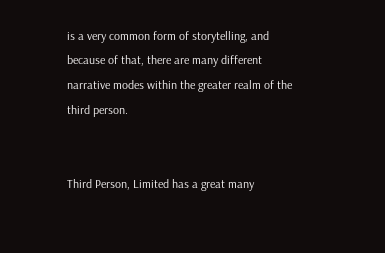is a very common form of storytelling, and because of that, there are many different narrative modes within the greater realm of the third person.


Third Person, Limited has a great many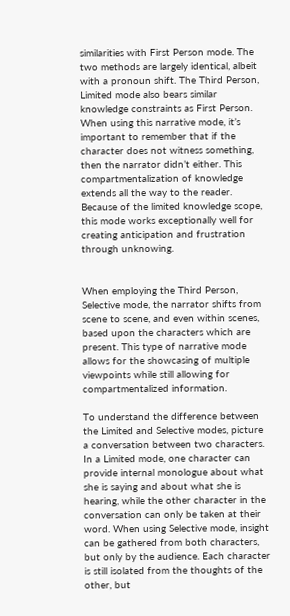similarities with First Person mode. The two methods are largely identical, albeit with a pronoun shift. The Third Person, Limited mode also bears similar knowledge constraints as First Person. When using this narrative mode, it’s important to remember that if the character does not witness something, then the narrator didn’t either. This compartmentalization of knowledge extends all the way to the reader. Because of the limited knowledge scope, this mode works exceptionally well for creating anticipation and frustration through unknowing.


When employing the Third Person, Selective mode, the narrator shifts from scene to scene, and even within scenes, based upon the characters which are present. This type of narrative mode allows for the showcasing of multiple viewpoints while still allowing for compartmentalized information.

To understand the difference between the Limited and Selective modes, picture a conversation between two characters. In a Limited mode, one character can provide internal monologue about what she is saying and about what she is hearing, while the other character in the conversation can only be taken at their word. When using Selective mode, insight can be gathered from both characters, but only by the audience. Each character is still isolated from the thoughts of the other, but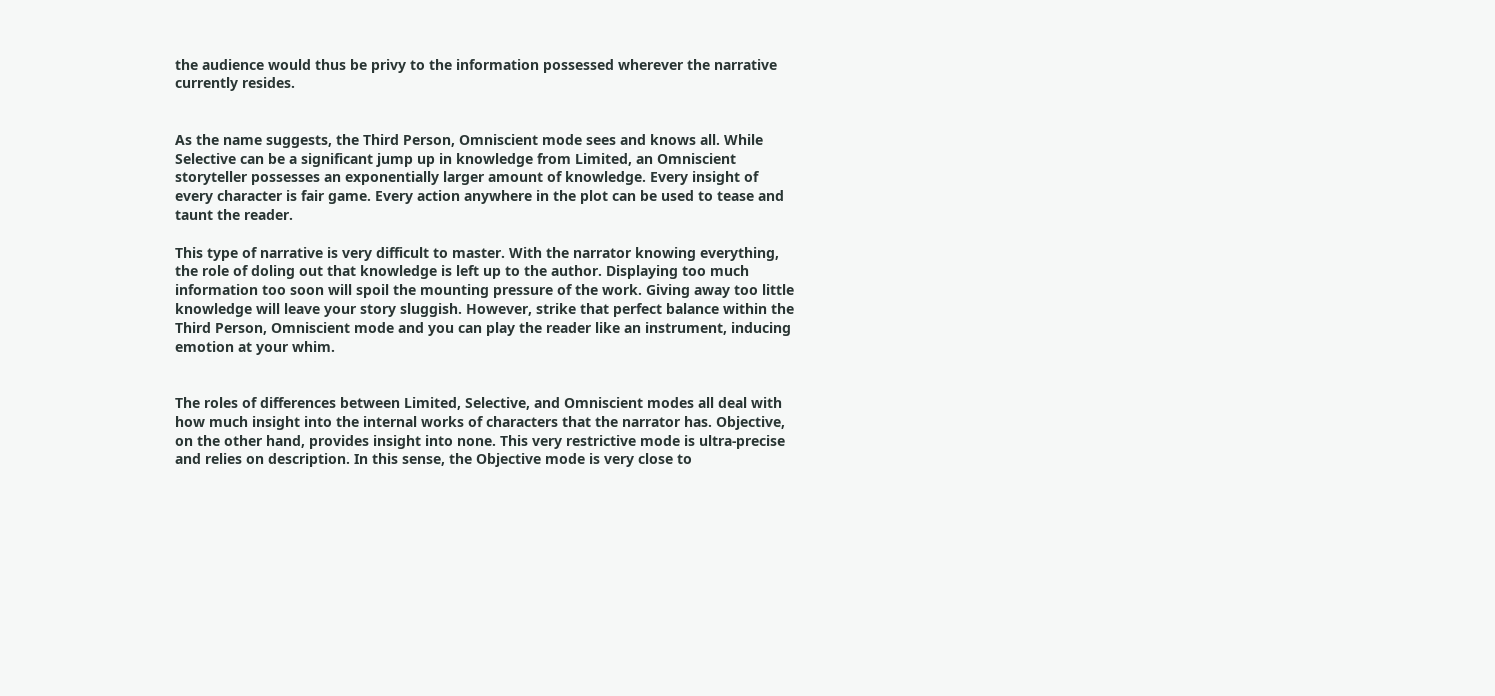the audience would thus be privy to the information possessed wherever the narrative currently resides.


As the name suggests, the Third Person, Omniscient mode sees and knows all. While Selective can be a significant jump up in knowledge from Limited, an Omniscient storyteller possesses an exponentially larger amount of knowledge. Every insight of every character is fair game. Every action anywhere in the plot can be used to tease and taunt the reader.

This type of narrative is very difficult to master. With the narrator knowing everything, the role of doling out that knowledge is left up to the author. Displaying too much information too soon will spoil the mounting pressure of the work. Giving away too little knowledge will leave your story sluggish. However, strike that perfect balance within the Third Person, Omniscient mode and you can play the reader like an instrument, inducing emotion at your whim.


The roles of differences between Limited, Selective, and Omniscient modes all deal with how much insight into the internal works of characters that the narrator has. Objective, on the other hand, provides insight into none. This very restrictive mode is ultra-precise and relies on description. In this sense, the Objective mode is very close to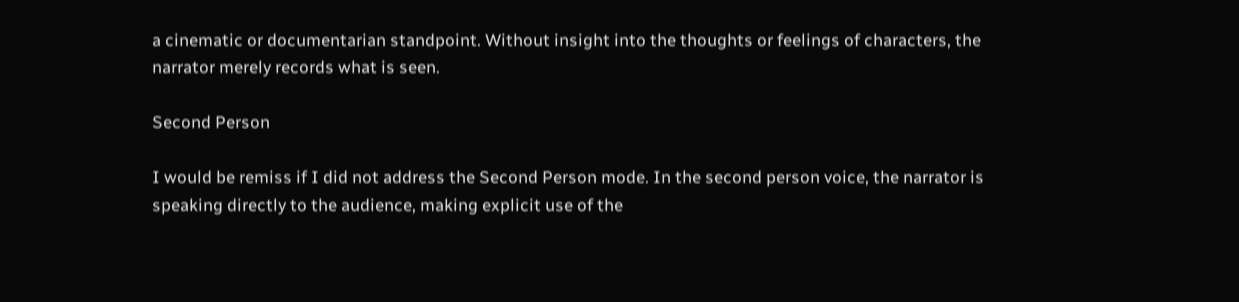a cinematic or documentarian standpoint. Without insight into the thoughts or feelings of characters, the narrator merely records what is seen.

Second Person

I would be remiss if I did not address the Second Person mode. In the second person voice, the narrator is speaking directly to the audience, making explicit use of the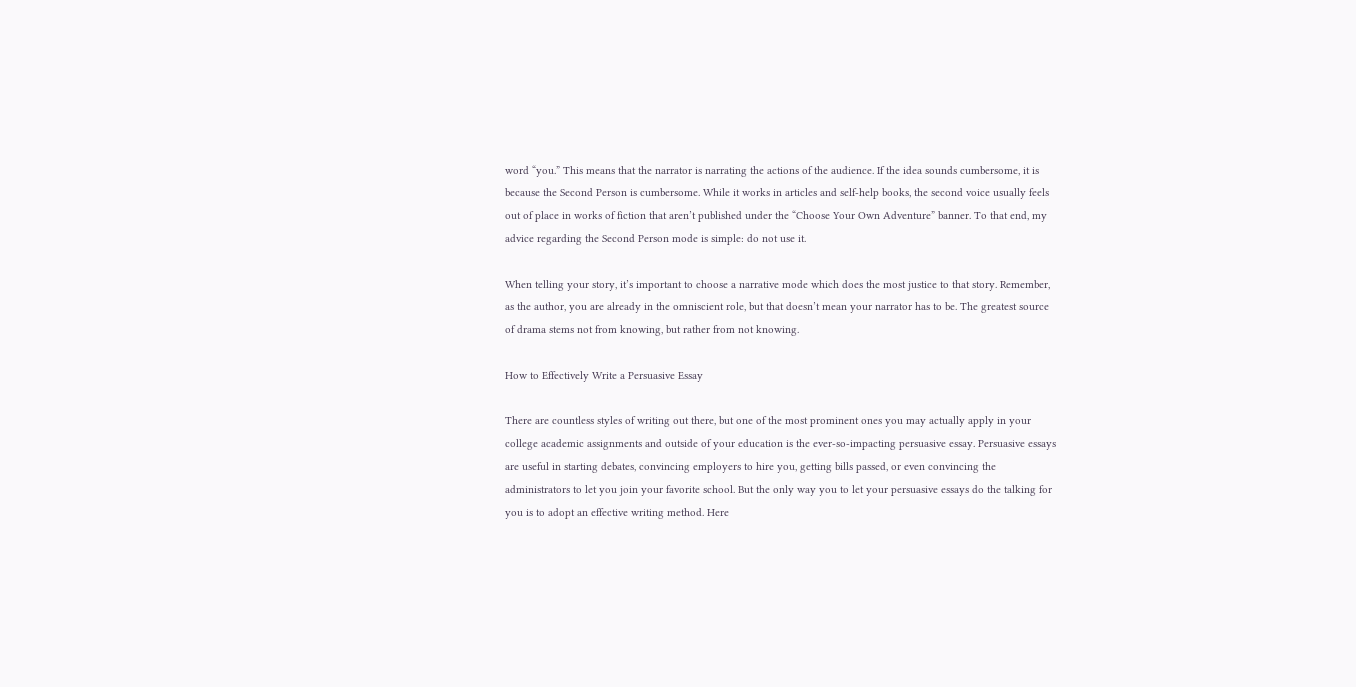word “you.” This means that the narrator is narrating the actions of the audience. If the idea sounds cumbersome, it is because the Second Person is cumbersome. While it works in articles and self-help books, the second voice usually feels out of place in works of fiction that aren’t published under the “Choose Your Own Adventure” banner. To that end, my advice regarding the Second Person mode is simple: do not use it.

When telling your story, it’s important to choose a narrative mode which does the most justice to that story. Remember, as the author, you are already in the omniscient role, but that doesn’t mean your narrator has to be. The greatest source of drama stems not from knowing, but rather from not knowing.

How to Effectively Write a Persuasive Essay

There are countless styles of writing out there, but one of the most prominent ones you may actually apply in your college academic assignments and outside of your education is the ever-so-impacting persuasive essay. Persuasive essays are useful in starting debates, convincing employers to hire you, getting bills passed, or even convincing the administrators to let you join your favorite school. But the only way you to let your persuasive essays do the talking for you is to adopt an effective writing method. Here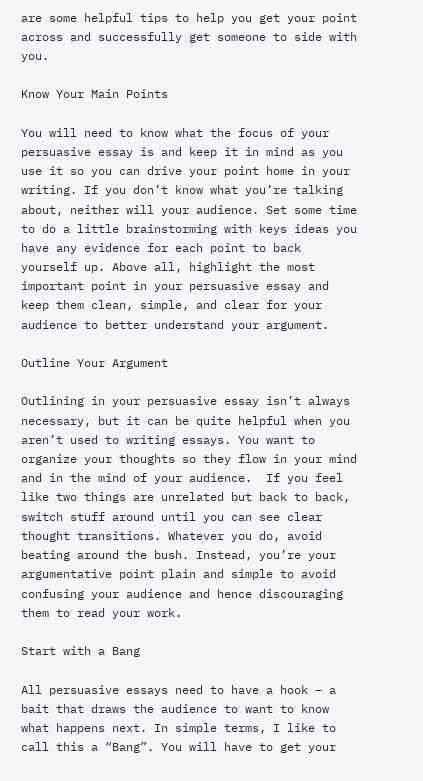are some helpful tips to help you get your point across and successfully get someone to side with you.

Know Your Main Points

You will need to know what the focus of your persuasive essay is and keep it in mind as you use it so you can drive your point home in your writing. If you don’t know what you’re talking about, neither will your audience. Set some time to do a little brainstorming with keys ideas you have any evidence for each point to back yourself up. Above all, highlight the most important point in your persuasive essay and keep them clean, simple, and clear for your audience to better understand your argument.

Outline Your Argument

Outlining in your persuasive essay isn’t always necessary, but it can be quite helpful when you aren’t used to writing essays. You want to organize your thoughts so they flow in your mind and in the mind of your audience.  If you feel like two things are unrelated but back to back, switch stuff around until you can see clear thought transitions. Whatever you do, avoid beating around the bush. Instead, you’re your argumentative point plain and simple to avoid confusing your audience and hence discouraging them to read your work.

Start with a Bang

All persuasive essays need to have a hook – a bait that draws the audience to want to know what happens next. In simple terms, I like to call this a “Bang”. You will have to get your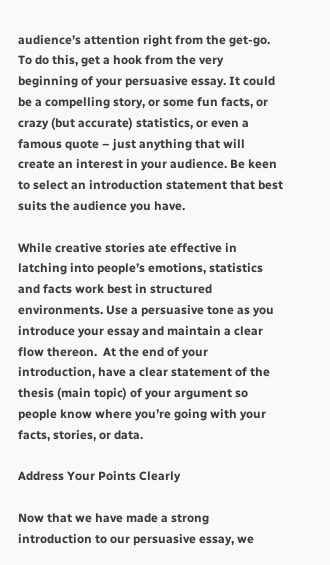audience’s attention right from the get-go. To do this, get a hook from the very beginning of your persuasive essay. It could be a compelling story, or some fun facts, or crazy (but accurate) statistics, or even a famous quote – just anything that will create an interest in your audience. Be keen to select an introduction statement that best suits the audience you have.

While creative stories ate effective in latching into people’s emotions, statistics and facts work best in structured environments. Use a persuasive tone as you introduce your essay and maintain a clear flow thereon.  At the end of your introduction, have a clear statement of the thesis (main topic) of your argument so people know where you’re going with your facts, stories, or data.

Address Your Points Clearly

Now that we have made a strong introduction to our persuasive essay, we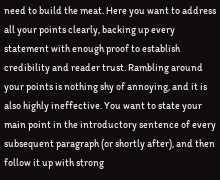need to build the meat. Here you want to address all your points clearly, backing up every statement with enough proof to establish credibility and reader trust. Rambling around your points is nothing shy of annoying, and it is also highly ineffective. You want to state your main point in the introductory sentence of every subsequent paragraph (or shortly after), and then follow it up with strong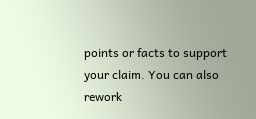points or facts to support your claim. You can also rework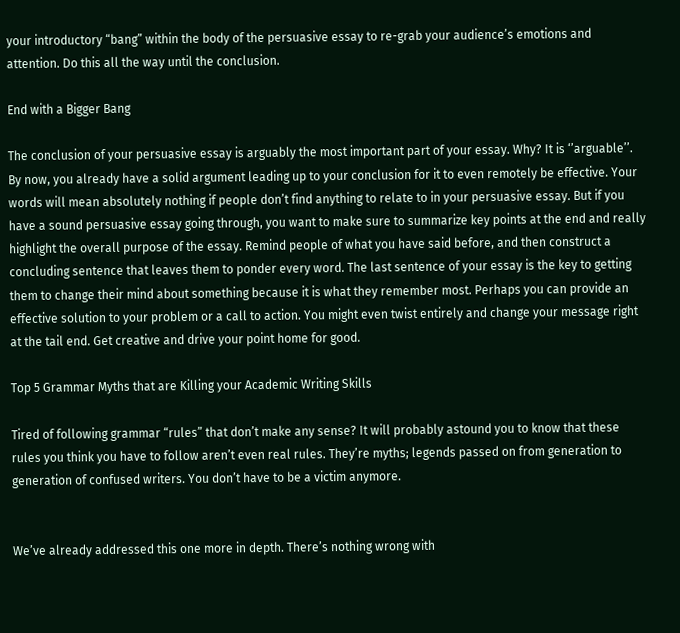your introductory “bang” within the body of the persuasive essay to re-grab your audience’s emotions and attention. Do this all the way until the conclusion.

End with a Bigger Bang

The conclusion of your persuasive essay is arguably the most important part of your essay. Why? It is ‘’arguable’’. By now, you already have a solid argument leading up to your conclusion for it to even remotely be effective. Your words will mean absolutely nothing if people don’t find anything to relate to in your persuasive essay. But if you have a sound persuasive essay going through, you want to make sure to summarize key points at the end and really highlight the overall purpose of the essay. Remind people of what you have said before, and then construct a concluding sentence that leaves them to ponder every word. The last sentence of your essay is the key to getting them to change their mind about something because it is what they remember most. Perhaps you can provide an effective solution to your problem or a call to action. You might even twist entirely and change your message right at the tail end. Get creative and drive your point home for good.

Top 5 Grammar Myths that are Killing your Academic Writing Skills

Tired of following grammar “rules” that don’t make any sense? It will probably astound you to know that these rules you think you have to follow aren’t even real rules. They’re myths; legends passed on from generation to generation of confused writers. You don’t have to be a victim anymore.


We’ve already addressed this one more in depth. There’s nothing wrong with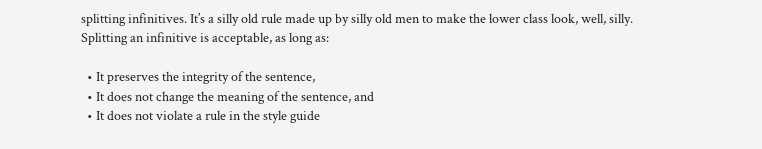splitting infinitives. It’s a silly old rule made up by silly old men to make the lower class look, well, silly. Splitting an infinitive is acceptable, as long as:

  • It preserves the integrity of the sentence,
  • It does not change the meaning of the sentence, and
  • It does not violate a rule in the style guide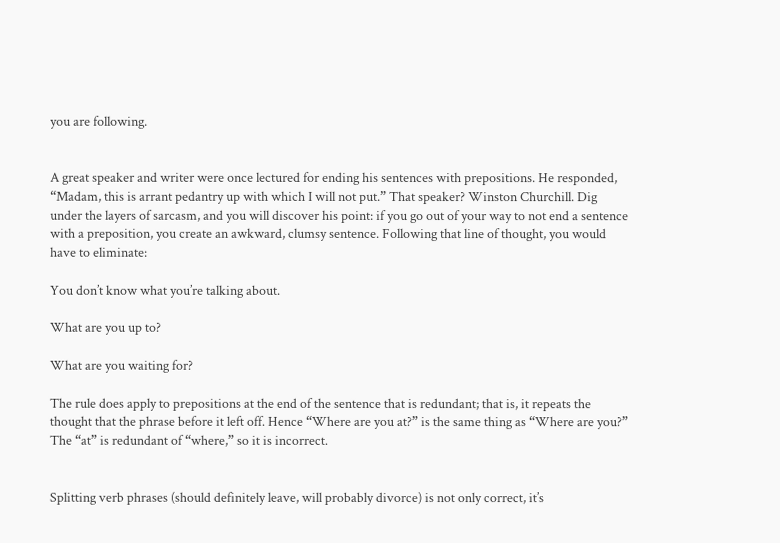you are following.


A great speaker and writer were once lectured for ending his sentences with prepositions. He responded, “Madam, this is arrant pedantry up with which I will not put.” That speaker? Winston Churchill. Dig under the layers of sarcasm, and you will discover his point: if you go out of your way to not end a sentence with a preposition, you create an awkward, clumsy sentence. Following that line of thought, you would have to eliminate:

You don’t know what you’re talking about.

What are you up to?

What are you waiting for?

The rule does apply to prepositions at the end of the sentence that is redundant; that is, it repeats the thought that the phrase before it left off. Hence “Where are you at?” is the same thing as “Where are you?” The “at” is redundant of “where,” so it is incorrect.


Splitting verb phrases (should definitely leave, will probably divorce) is not only correct, it’s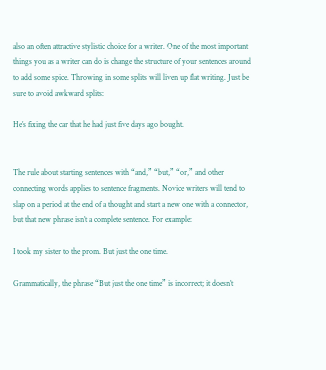also an often attractive stylistic choice for a writer. One of the most important things you as a writer can do is change the structure of your sentences around to add some spice. Throwing in some splits will liven up flat writing. Just be sure to avoid awkward splits:

He’s fixing the car that he had just five days ago bought.


The rule about starting sentences with “and,” “but,” “or,” and other connecting words applies to sentence fragments. Novice writers will tend to slap on a period at the end of a thought and start a new one with a connector, but that new phrase isn’t a complete sentence. For example:

I took my sister to the prom. But just the one time.

Grammatically, the phrase “But just the one time” is incorrect; it doesn’t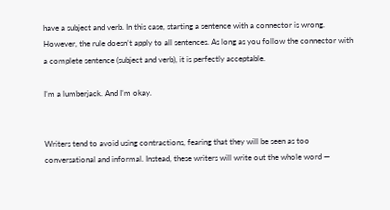have a subject and verb. In this case, starting a sentence with a connector is wrong. However, the rule doesn’t apply to all sentences. As long as you follow the connector with a complete sentence (subject and verb), it is perfectly acceptable.

I’m a lumberjack. And I’m okay.


Writers tend to avoid using contractions, fearing that they will be seen as too conversational and informal. Instead, these writers will write out the whole word —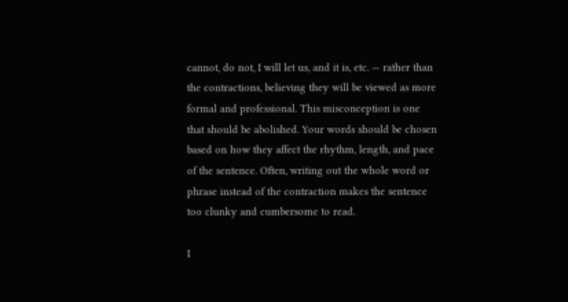cannot, do not, I will let us, and it is, etc. — rather than the contractions, believing they will be viewed as more formal and professional. This misconception is one that should be abolished. Your words should be chosen based on how they affect the rhythm, length, and pace of the sentence. Often, writing out the whole word or phrase instead of the contraction makes the sentence too clunky and cumbersome to read.

I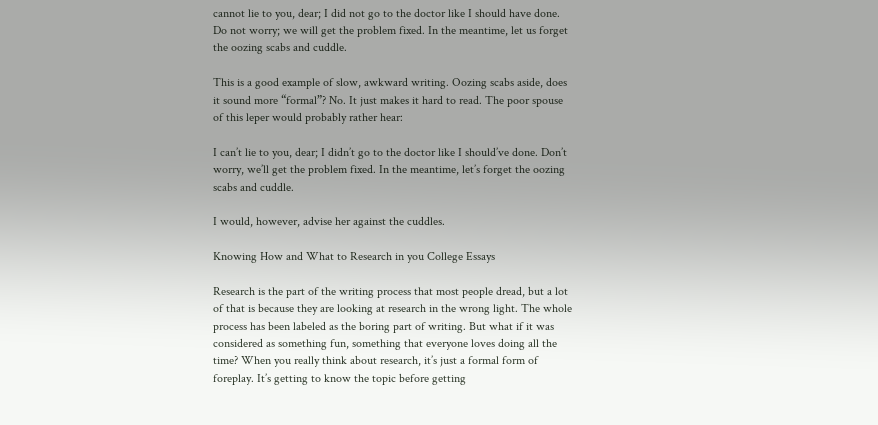cannot lie to you, dear; I did not go to the doctor like I should have done. Do not worry; we will get the problem fixed. In the meantime, let us forget the oozing scabs and cuddle.

This is a good example of slow, awkward writing. Oozing scabs aside, does it sound more “formal”? No. It just makes it hard to read. The poor spouse of this leper would probably rather hear:

I can’t lie to you, dear; I didn’t go to the doctor like I should’ve done. Don’t worry, we’ll get the problem fixed. In the meantime, let’s forget the oozing scabs and cuddle.

I would, however, advise her against the cuddles.

Knowing How and What to Research in you College Essays

Research is the part of the writing process that most people dread, but a lot of that is because they are looking at research in the wrong light. The whole process has been labeled as the boring part of writing. But what if it was considered as something fun, something that everyone loves doing all the time? When you really think about research, it’s just a formal form of foreplay. It’s getting to know the topic before getting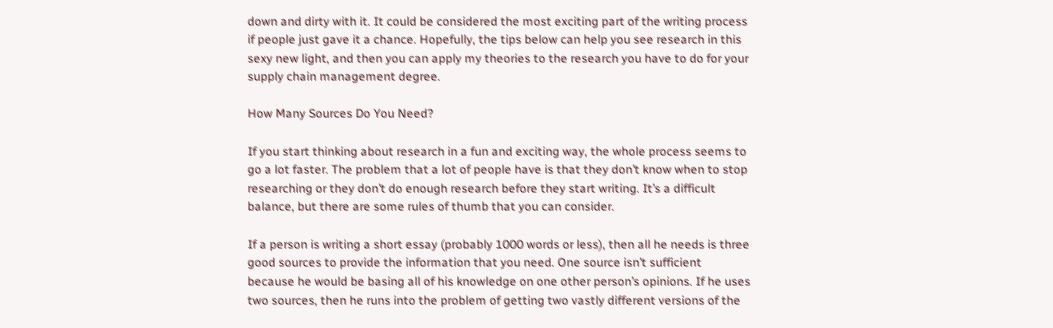down and dirty with it. It could be considered the most exciting part of the writing process if people just gave it a chance. Hopefully, the tips below can help you see research in this sexy new light, and then you can apply my theories to the research you have to do for your supply chain management degree.

How Many Sources Do You Need?

If you start thinking about research in a fun and exciting way, the whole process seems to go a lot faster. The problem that a lot of people have is that they don’t know when to stop researching or they don’t do enough research before they start writing. It’s a difficult balance, but there are some rules of thumb that you can consider.

If a person is writing a short essay (probably 1000 words or less), then all he needs is three good sources to provide the information that you need. One source isn’t sufficient because he would be basing all of his knowledge on one other person’s opinions. If he uses two sources, then he runs into the problem of getting two vastly different versions of the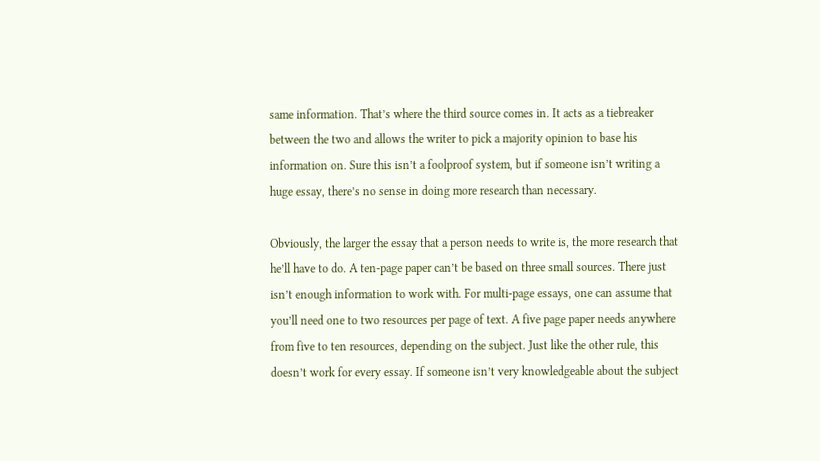same information. That’s where the third source comes in. It acts as a tiebreaker between the two and allows the writer to pick a majority opinion to base his information on. Sure this isn’t a foolproof system, but if someone isn’t writing a huge essay, there’s no sense in doing more research than necessary.

Obviously, the larger the essay that a person needs to write is, the more research that he’ll have to do. A ten-page paper can’t be based on three small sources. There just isn’t enough information to work with. For multi-page essays, one can assume that you’ll need one to two resources per page of text. A five page paper needs anywhere from five to ten resources, depending on the subject. Just like the other rule, this doesn’t work for every essay. If someone isn’t very knowledgeable about the subject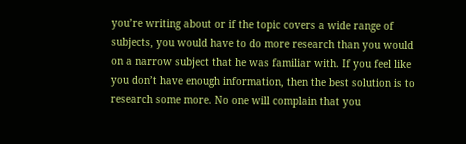you’re writing about or if the topic covers a wide range of subjects, you would have to do more research than you would on a narrow subject that he was familiar with. If you feel like you don’t have enough information, then the best solution is to research some more. No one will complain that you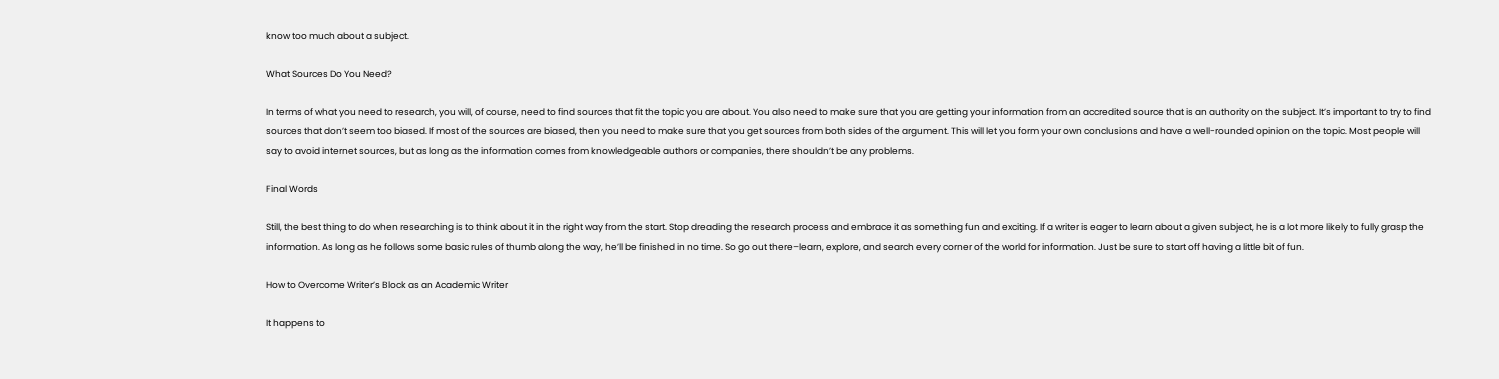know too much about a subject.

What Sources Do You Need?

In terms of what you need to research, you will, of course, need to find sources that fit the topic you are about. You also need to make sure that you are getting your information from an accredited source that is an authority on the subject. It’s important to try to find sources that don’t seem too biased. If most of the sources are biased, then you need to make sure that you get sources from both sides of the argument. This will let you form your own conclusions and have a well-rounded opinion on the topic. Most people will say to avoid internet sources, but as long as the information comes from knowledgeable authors or companies, there shouldn’t be any problems.

Final Words

Still, the best thing to do when researching is to think about it in the right way from the start. Stop dreading the research process and embrace it as something fun and exciting. If a writer is eager to learn about a given subject, he is a lot more likely to fully grasp the information. As long as he follows some basic rules of thumb along the way, he’ll be finished in no time. So go out there–learn, explore, and search every corner of the world for information. Just be sure to start off having a little bit of fun.

How to Overcome Writer’s Block as an Academic Writer

It happens to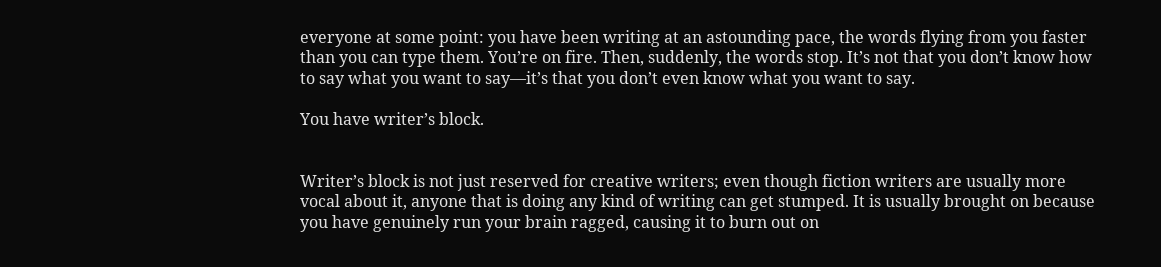everyone at some point: you have been writing at an astounding pace, the words flying from you faster than you can type them. You’re on fire. Then, suddenly, the words stop. It’s not that you don’t know how to say what you want to say—it’s that you don’t even know what you want to say.

You have writer’s block.


Writer’s block is not just reserved for creative writers; even though fiction writers are usually more vocal about it, anyone that is doing any kind of writing can get stumped. It is usually brought on because you have genuinely run your brain ragged, causing it to burn out on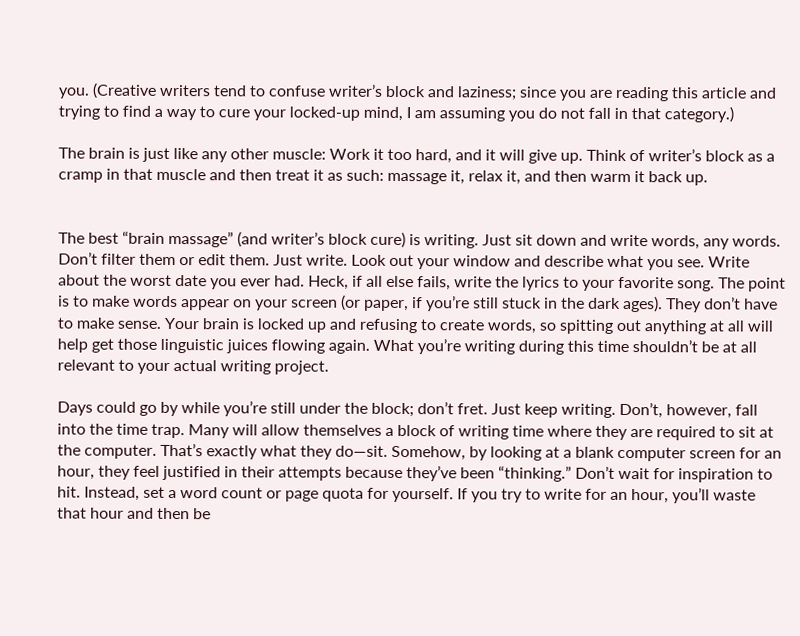you. (Creative writers tend to confuse writer’s block and laziness; since you are reading this article and trying to find a way to cure your locked-up mind, I am assuming you do not fall in that category.)

The brain is just like any other muscle: Work it too hard, and it will give up. Think of writer’s block as a cramp in that muscle and then treat it as such: massage it, relax it, and then warm it back up.


The best “brain massage” (and writer’s block cure) is writing. Just sit down and write words, any words. Don’t filter them or edit them. Just write. Look out your window and describe what you see. Write about the worst date you ever had. Heck, if all else fails, write the lyrics to your favorite song. The point is to make words appear on your screen (or paper, if you’re still stuck in the dark ages). They don’t have to make sense. Your brain is locked up and refusing to create words, so spitting out anything at all will help get those linguistic juices flowing again. What you’re writing during this time shouldn’t be at all relevant to your actual writing project.

Days could go by while you’re still under the block; don’t fret. Just keep writing. Don’t, however, fall into the time trap. Many will allow themselves a block of writing time where they are required to sit at the computer. That’s exactly what they do—sit. Somehow, by looking at a blank computer screen for an hour, they feel justified in their attempts because they’ve been “thinking.” Don’t wait for inspiration to hit. Instead, set a word count or page quota for yourself. If you try to write for an hour, you’ll waste that hour and then be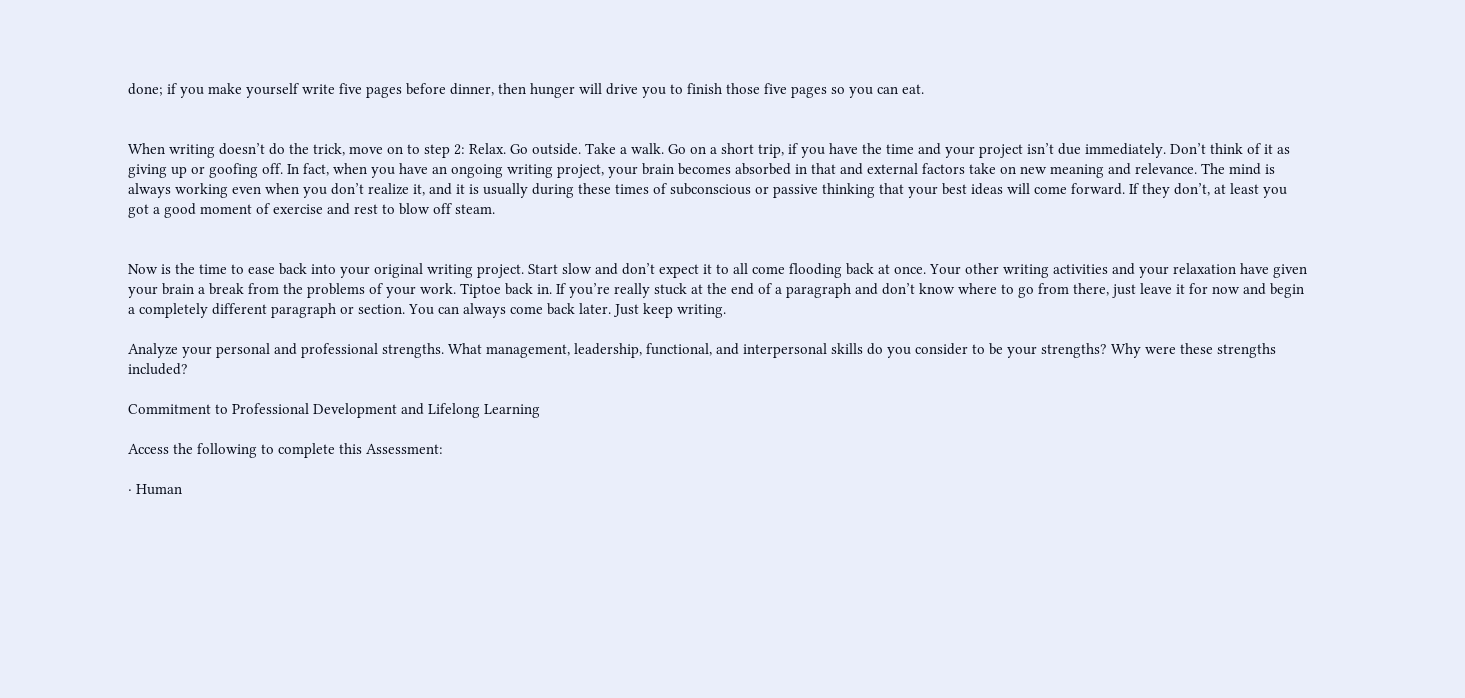done; if you make yourself write five pages before dinner, then hunger will drive you to finish those five pages so you can eat.


When writing doesn’t do the trick, move on to step 2: Relax. Go outside. Take a walk. Go on a short trip, if you have the time and your project isn’t due immediately. Don’t think of it as giving up or goofing off. In fact, when you have an ongoing writing project, your brain becomes absorbed in that and external factors take on new meaning and relevance. The mind is always working even when you don’t realize it, and it is usually during these times of subconscious or passive thinking that your best ideas will come forward. If they don’t, at least you got a good moment of exercise and rest to blow off steam.


Now is the time to ease back into your original writing project. Start slow and don’t expect it to all come flooding back at once. Your other writing activities and your relaxation have given your brain a break from the problems of your work. Tiptoe back in. If you’re really stuck at the end of a paragraph and don’t know where to go from there, just leave it for now and begin a completely different paragraph or section. You can always come back later. Just keep writing.

Analyze your personal and professional strengths. What management, leadership, functional, and interpersonal skills do you consider to be your strengths? Why were these strengths included?

Commitment to Professional Development and Lifelong Learning

Access the following to complete this Assessment:

· Human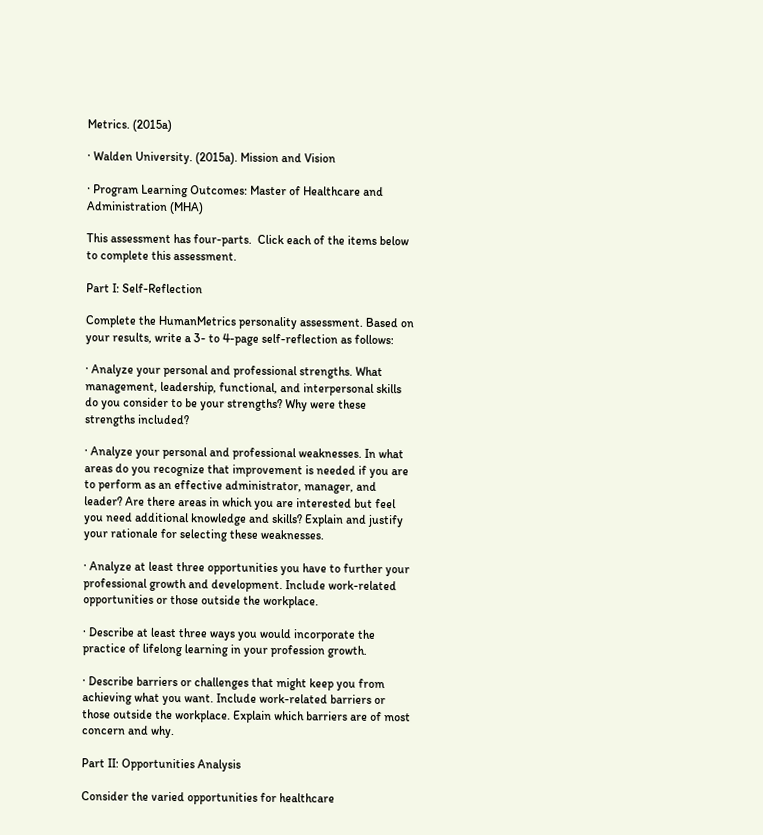Metrics. (2015a)

· Walden University. (2015a). Mission and Vision

· Program Learning Outcomes: Master of Healthcare and Administration (MHA)

This assessment has four-parts.  Click each of the items below to complete this assessment.

Part I: Self-Reflection

Complete the HumanMetrics personality assessment. Based on your results, write a 3- to 4-page self-reflection as follows:

· Analyze your personal and professional strengths. What management, leadership, functional, and interpersonal skills do you consider to be your strengths? Why were these strengths included?

· Analyze your personal and professional weaknesses. In what areas do you recognize that improvement is needed if you are to perform as an effective administrator, manager, and leader? Are there areas in which you are interested but feel you need additional knowledge and skills? Explain and justify your rationale for selecting these weaknesses.

· Analyze at least three opportunities you have to further your professional growth and development. Include work-related opportunities or those outside the workplace.

· Describe at least three ways you would incorporate the practice of lifelong learning in your profession growth.

· Describe barriers or challenges that might keep you from achieving what you want. Include work-related barriers or those outside the workplace. Explain which barriers are of most concern and why.

Part II: Opportunities Analysis

Consider the varied opportunities for healthcare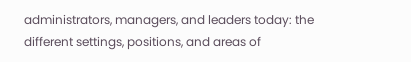administrators, managers, and leaders today: the different settings, positions, and areas of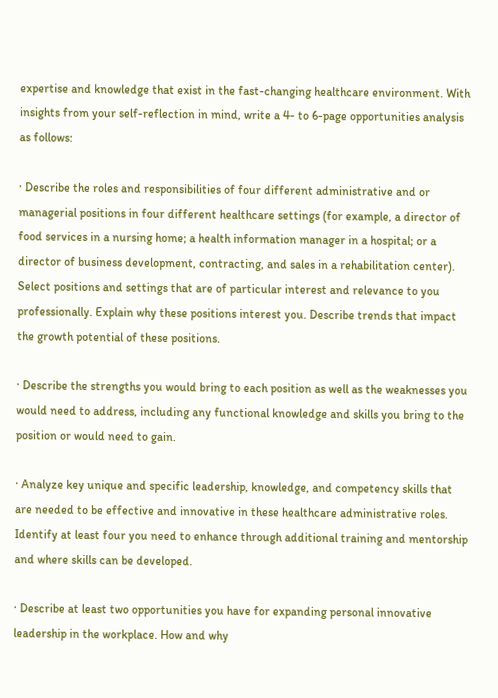expertise and knowledge that exist in the fast-changing healthcare environment. With insights from your self-reflection in mind, write a 4- to 6-page opportunities analysis as follows:

· Describe the roles and responsibilities of four different administrative and or managerial positions in four different healthcare settings (for example, a director of food services in a nursing home; a health information manager in a hospital; or a director of business development, contracting, and sales in a rehabilitation center). Select positions and settings that are of particular interest and relevance to you professionally. Explain why these positions interest you. Describe trends that impact the growth potential of these positions.

· Describe the strengths you would bring to each position as well as the weaknesses you would need to address, including any functional knowledge and skills you bring to the position or would need to gain.

· Analyze key unique and specific leadership, knowledge, and competency skills that are needed to be effective and innovative in these healthcare administrative roles. Identify at least four you need to enhance through additional training and mentorship and where skills can be developed.

· Describe at least two opportunities you have for expanding personal innovative leadership in the workplace. How and why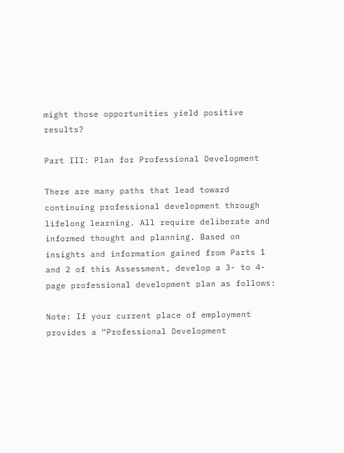might those opportunities yield positive results?

Part III: Plan for Professional Development

There are many paths that lead toward continuing professional development through lifelong learning. All require deliberate and informed thought and planning. Based on insights and information gained from Parts 1 and 2 of this Assessment, develop a 3- to 4-page professional development plan as follows:

Note: If your current place of employment provides a “Professional Development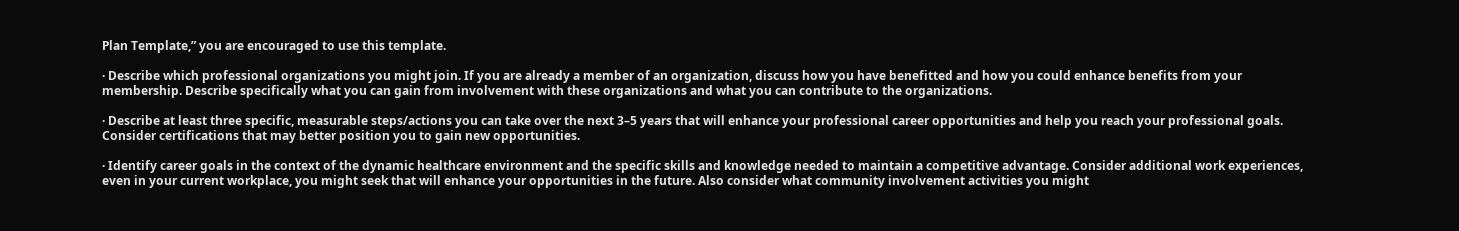Plan Template,” you are encouraged to use this template.

· Describe which professional organizations you might join. If you are already a member of an organization, discuss how you have benefitted and how you could enhance benefits from your membership. Describe specifically what you can gain from involvement with these organizations and what you can contribute to the organizations.

· Describe at least three specific, measurable steps/actions you can take over the next 3–5 years that will enhance your professional career opportunities and help you reach your professional goals. Consider certifications that may better position you to gain new opportunities.

· Identify career goals in the context of the dynamic healthcare environment and the specific skills and knowledge needed to maintain a competitive advantage. Consider additional work experiences, even in your current workplace, you might seek that will enhance your opportunities in the future. Also consider what community involvement activities you might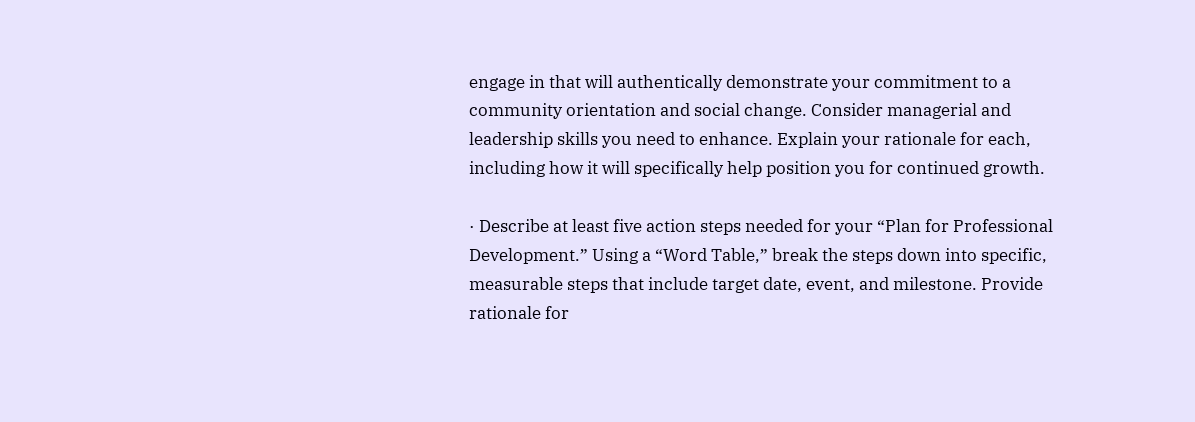engage in that will authentically demonstrate your commitment to a community orientation and social change. Consider managerial and leadership skills you need to enhance. Explain your rationale for each, including how it will specifically help position you for continued growth.

· Describe at least five action steps needed for your “Plan for Professional Development.” Using a “Word Table,” break the steps down into specific, measurable steps that include target date, event, and milestone. Provide rationale for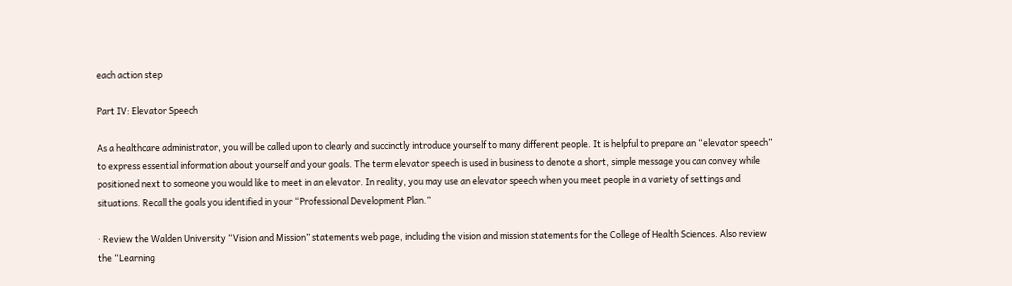each action step

Part IV: Elevator Speech

As a healthcare administrator, you will be called upon to clearly and succinctly introduce yourself to many different people. It is helpful to prepare an “elevator speech” to express essential information about yourself and your goals. The term elevator speech is used in business to denote a short, simple message you can convey while positioned next to someone you would like to meet in an elevator. In reality, you may use an elevator speech when you meet people in a variety of settings and situations. Recall the goals you identified in your “Professional Development Plan.”

· Review the Walden University “Vision and Mission” statements web page, including the vision and mission statements for the College of Health Sciences. Also review the “Learning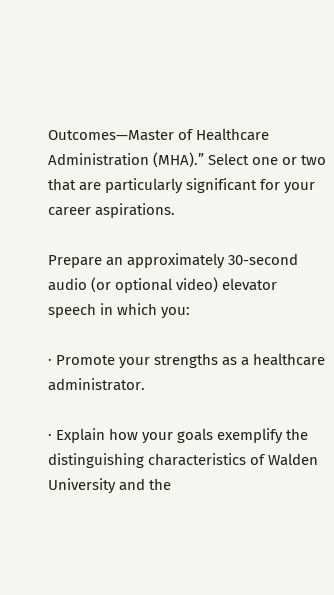Outcomes—Master of Healthcare Administration (MHA).” Select one or two that are particularly significant for your career aspirations.

Prepare an approximately 30-second audio (or optional video) elevator speech in which you:

· Promote your strengths as a healthcare administrator.

· Explain how your goals exemplify the distinguishing characteristics of Walden University and the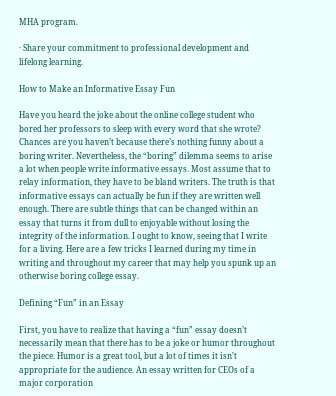MHA program.

· Share your commitment to professional development and lifelong learning.

How to Make an Informative Essay Fun

Have you heard the joke about the online college student who bored her professors to sleep with every word that she wrote? Chances are you haven’t because there’s nothing funny about a boring writer. Nevertheless, the “boring” dilemma seems to arise a lot when people write informative essays. Most assume that to relay information, they have to be bland writers. The truth is that informative essays can actually be fun if they are written well enough. There are subtle things that can be changed within an essay that turns it from dull to enjoyable without losing the integrity of the information. I ought to know, seeing that I write for a living. Here are a few tricks I learned during my time in writing and throughout my career that may help you spunk up an otherwise boring college essay.

Defining “Fun” in an Essay

First, you have to realize that having a “fun” essay doesn’t necessarily mean that there has to be a joke or humor throughout the piece. Humor is a great tool, but a lot of times it isn’t appropriate for the audience. An essay written for CEOs of a major corporation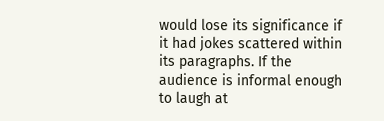would lose its significance if it had jokes scattered within its paragraphs. If the audience is informal enough to laugh at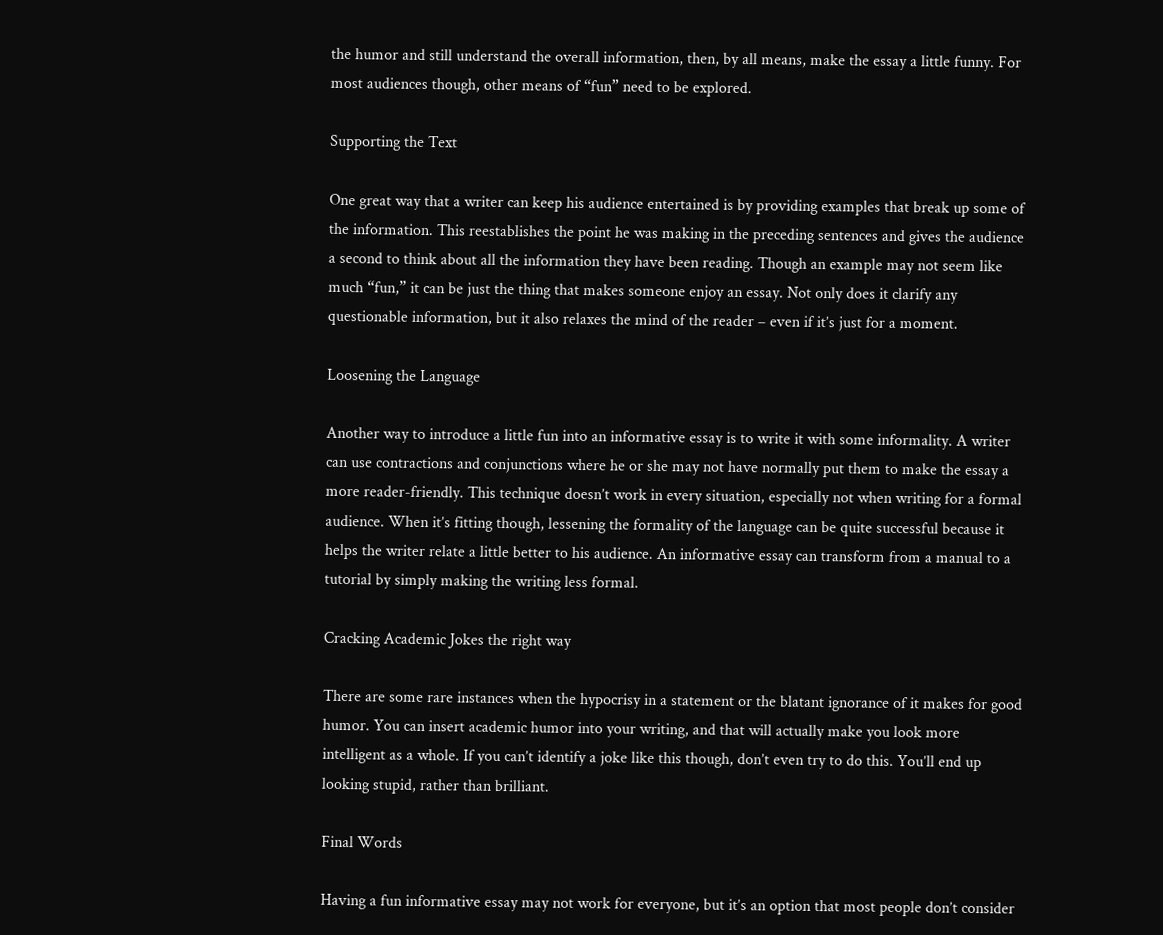the humor and still understand the overall information, then, by all means, make the essay a little funny. For most audiences though, other means of “fun” need to be explored.

Supporting the Text

One great way that a writer can keep his audience entertained is by providing examples that break up some of the information. This reestablishes the point he was making in the preceding sentences and gives the audience a second to think about all the information they have been reading. Though an example may not seem like much “fun,” it can be just the thing that makes someone enjoy an essay. Not only does it clarify any questionable information, but it also relaxes the mind of the reader – even if it’s just for a moment.

Loosening the Language

Another way to introduce a little fun into an informative essay is to write it with some informality. A writer can use contractions and conjunctions where he or she may not have normally put them to make the essay a more reader-friendly. This technique doesn’t work in every situation, especially not when writing for a formal audience. When it’s fitting though, lessening the formality of the language can be quite successful because it helps the writer relate a little better to his audience. An informative essay can transform from a manual to a tutorial by simply making the writing less formal.

Cracking Academic Jokes the right way

There are some rare instances when the hypocrisy in a statement or the blatant ignorance of it makes for good humor. You can insert academic humor into your writing, and that will actually make you look more intelligent as a whole. If you can’t identify a joke like this though, don’t even try to do this. You’ll end up looking stupid, rather than brilliant.

Final Words

Having a fun informative essay may not work for everyone, but it’s an option that most people don’t consider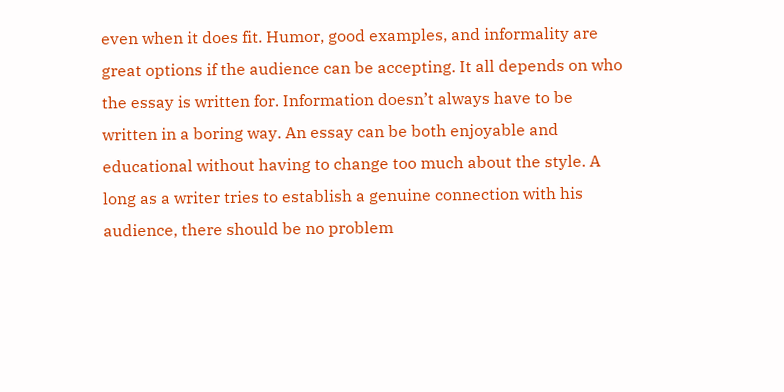even when it does fit. Humor, good examples, and informality are great options if the audience can be accepting. It all depends on who the essay is written for. Information doesn’t always have to be written in a boring way. An essay can be both enjoyable and educational without having to change too much about the style. A long as a writer tries to establish a genuine connection with his audience, there should be no problem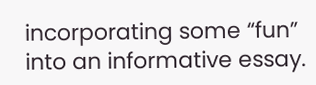incorporating some “fun” into an informative essay.